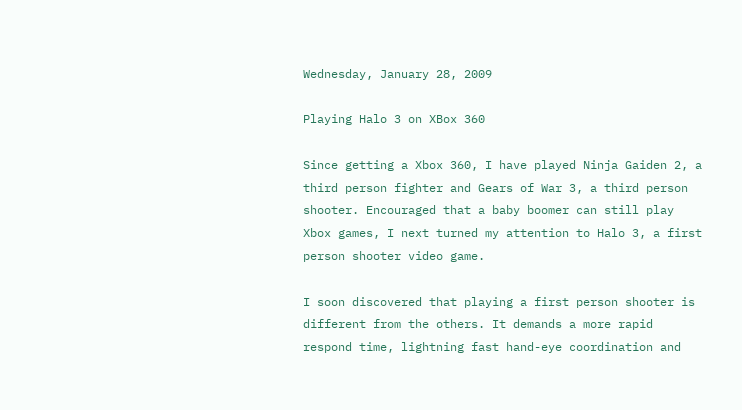Wednesday, January 28, 2009

Playing Halo 3 on XBox 360

Since getting a Xbox 360, I have played Ninja Gaiden 2, a third person fighter and Gears of War 3, a third person shooter. Encouraged that a baby boomer can still play Xbox games, I next turned my attention to Halo 3, a first person shooter video game.

I soon discovered that playing a first person shooter is different from the others. It demands a more rapid respond time, lightning fast hand-eye coordination and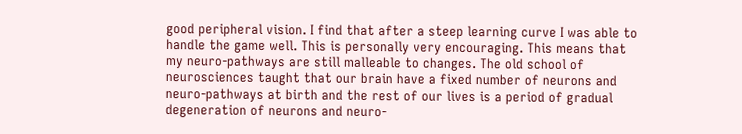good peripheral vision. I find that after a steep learning curve I was able to handle the game well. This is personally very encouraging. This means that my neuro-pathways are still malleable to changes. The old school of neurosciences taught that our brain have a fixed number of neurons and neuro-pathways at birth and the rest of our lives is a period of gradual degeneration of neurons and neuro-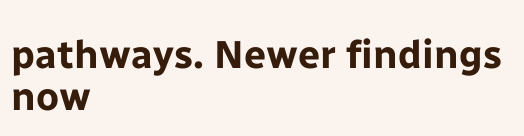pathways. Newer findings now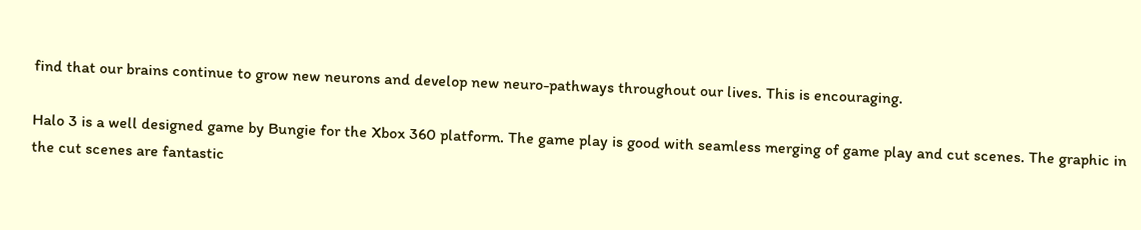find that our brains continue to grow new neurons and develop new neuro-pathways throughout our lives. This is encouraging.

Halo 3 is a well designed game by Bungie for the Xbox 360 platform. The game play is good with seamless merging of game play and cut scenes. The graphic in the cut scenes are fantastic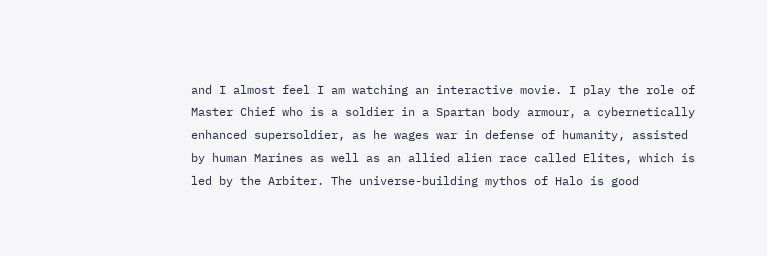and I almost feel I am watching an interactive movie. I play the role of Master Chief who is a soldier in a Spartan body armour, a cybernetically enhanced supersoldier, as he wages war in defense of humanity, assisted by human Marines as well as an allied alien race called Elites, which is led by the Arbiter. The universe-building mythos of Halo is good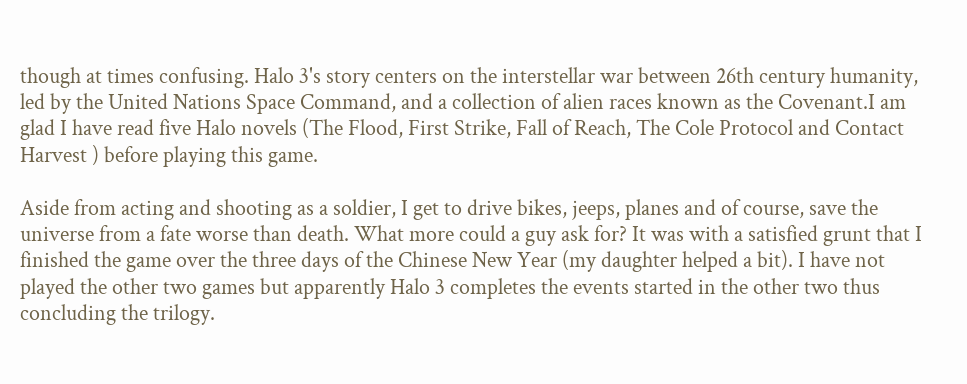though at times confusing. Halo 3's story centers on the interstellar war between 26th century humanity, led by the United Nations Space Command, and a collection of alien races known as the Covenant.I am glad I have read five Halo novels (The Flood, First Strike, Fall of Reach, The Cole Protocol and Contact Harvest ) before playing this game.

Aside from acting and shooting as a soldier, I get to drive bikes, jeeps, planes and of course, save the universe from a fate worse than death. What more could a guy ask for? It was with a satisfied grunt that I finished the game over the three days of the Chinese New Year (my daughter helped a bit). I have not played the other two games but apparently Halo 3 completes the events started in the other two thus concluding the trilogy.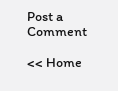Post a Comment

<< Home